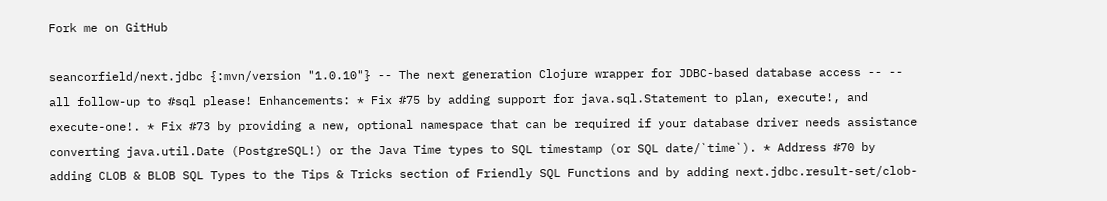Fork me on GitHub

seancorfield/next.jdbc {:mvn/version "1.0.10"} -- The next generation Clojure wrapper for JDBC-based database access -- -- all follow-up to #sql please! Enhancements: * Fix #75 by adding support for java.sql.Statement to plan, execute!, and execute-one!. * Fix #73 by providing a new, optional namespace that can be required if your database driver needs assistance converting java.util.Date (PostgreSQL!) or the Java Time types to SQL timestamp (or SQL date/`time`). * Address #70 by adding CLOB & BLOB SQL Types to the Tips & Tricks section of Friendly SQL Functions and by adding next.jdbc.result-set/clob-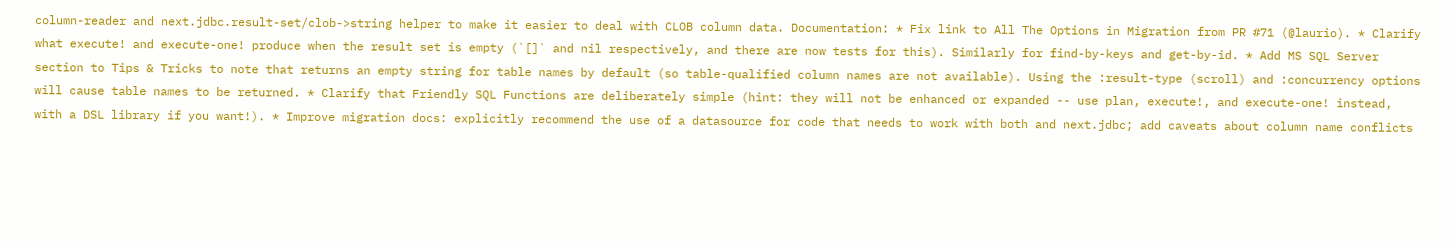column-reader and next.jdbc.result-set/clob->string helper to make it easier to deal with CLOB column data. Documentation: * Fix link to All The Options in Migration from PR #71 (@laurio). * Clarify what execute! and execute-one! produce when the result set is empty (`[]` and nil respectively, and there are now tests for this). Similarly for find-by-keys and get-by-id. * Add MS SQL Server section to Tips & Tricks to note that returns an empty string for table names by default (so table-qualified column names are not available). Using the :result-type (scroll) and :concurrency options will cause table names to be returned. * Clarify that Friendly SQL Functions are deliberately simple (hint: they will not be enhanced or expanded -- use plan, execute!, and execute-one! instead, with a DSL library if you want!). * Improve migration docs: explicitly recommend the use of a datasource for code that needs to work with both and next.jdbc; add caveats about column name conflicts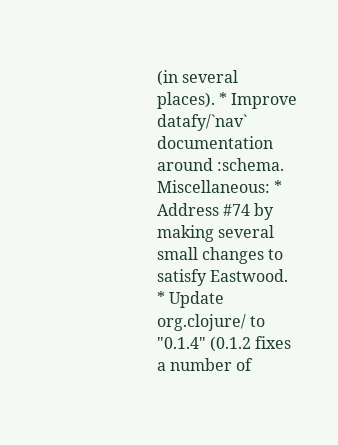(in several places). * Improve datafy/`nav` documentation around :schema. Miscellaneous: * Address #74 by making several small changes to satisfy Eastwood. * Update org.clojure/ to "0.1.4" (0.1.2 fixes a number of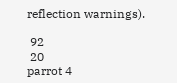reflection warnings).

 92
 20
parrot 4